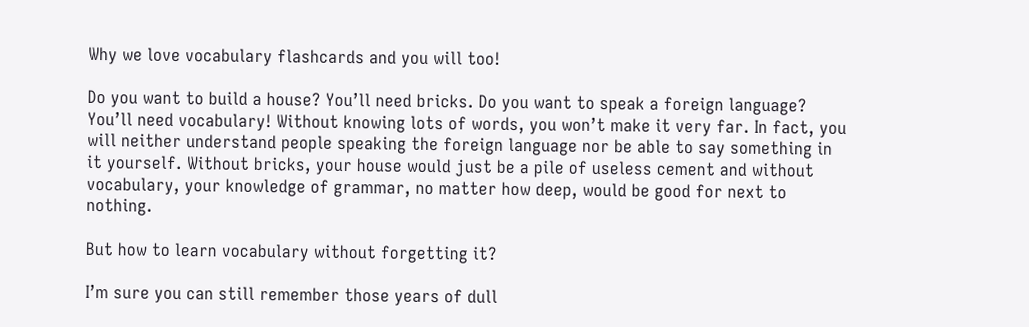Why we love vocabulary flashcards and you will too!

Do you want to build a house? You’ll need bricks. Do you want to speak a foreign language? You’ll need vocabulary! Without knowing lots of words, you won’t make it very far. In fact, you will neither understand people speaking the foreign language nor be able to say something in it yourself. Without bricks, your house would just be a pile of useless cement and without vocabulary, your knowledge of grammar, no matter how deep, would be good for next to nothing.

But how to learn vocabulary without forgetting it?

I’m sure you can still remember those years of dull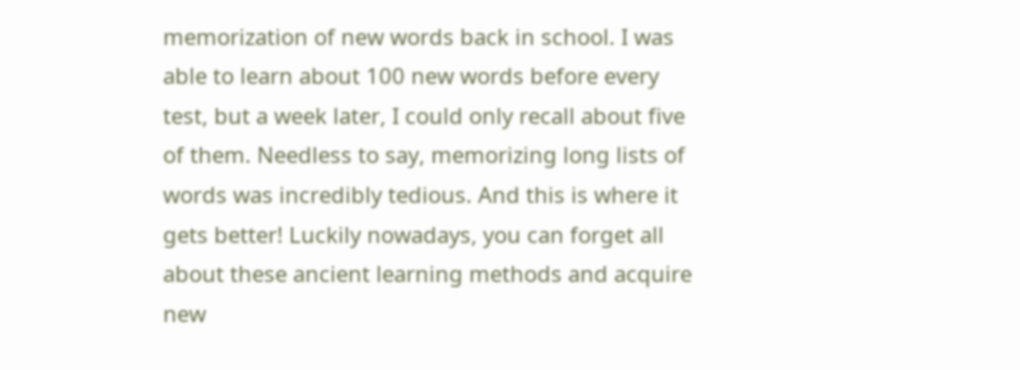memorization of new words back in school. I was able to learn about 100 new words before every test, but a week later, I could only recall about five of them. Needless to say, memorizing long lists of words was incredibly tedious. And this is where it gets better! Luckily nowadays, you can forget all about these ancient learning methods and acquire new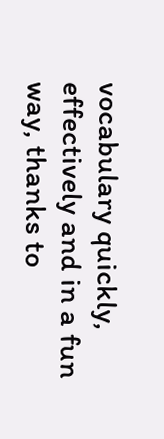vocabulary quickly, effectively and in a fun way, thanks to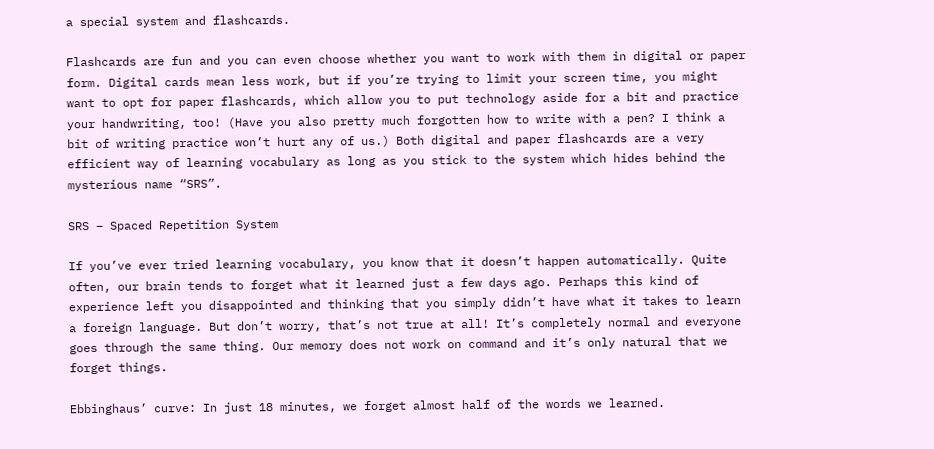a special system and flashcards.

Flashcards are fun and you can even choose whether you want to work with them in digital or paper form. Digital cards mean less work, but if you’re trying to limit your screen time, you might want to opt for paper flashcards, which allow you to put technology aside for a bit and practice your handwriting, too! (Have you also pretty much forgotten how to write with a pen? I think a bit of writing practice won’t hurt any of us.) Both digital and paper flashcards are a very efficient way of learning vocabulary as long as you stick to the system which hides behind the mysterious name “SRS”.

SRS – Spaced Repetition System

If you’ve ever tried learning vocabulary, you know that it doesn’t happen automatically. Quite often, our brain tends to forget what it learned just a few days ago. Perhaps this kind of experience left you disappointed and thinking that you simply didn’t have what it takes to learn a foreign language. But don’t worry, that’s not true at all! It’s completely normal and everyone goes through the same thing. Our memory does not work on command and it’s only natural that we forget things.

Ebbinghaus’ curve: In just 18 minutes, we forget almost half of the words we learned.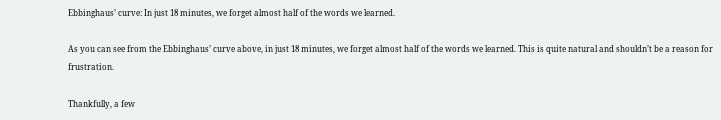Ebbinghaus’ curve: In just 18 minutes, we forget almost half of the words we learned.

As you can see from the Ebbinghaus’ curve above, in just 18 minutes, we forget almost half of the words we learned. This is quite natural and shouldn’t be a reason for frustration.

Thankfully, a few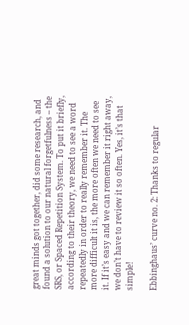great minds got together, did some research, and found a solution to our natural forgetfulness – the SRS, or Spaced Repetition System. To put it briefly, according to their theory, we need to see a word repeatedly in order to really remember it. The more difficult it is, the more often we need to see it. If it’s easy and we can remember it right away, we don’t have to review it so often. Yes, it’s that simple!

Ebbinghaus’ curve no. 2: Thanks to regular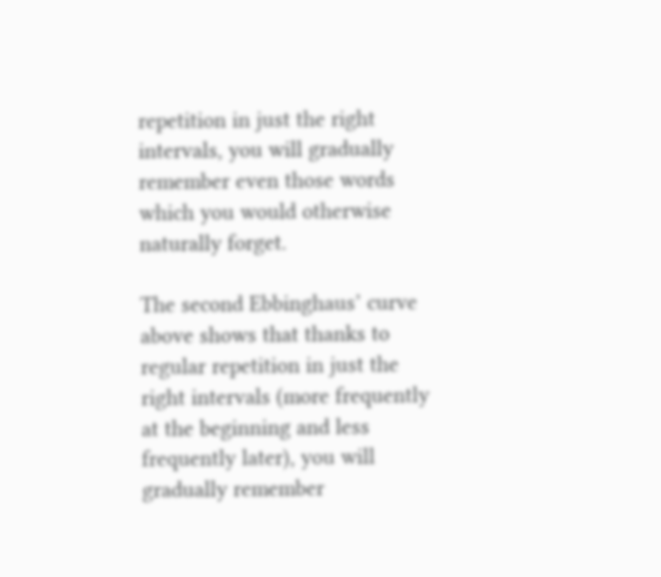repetition in just the right intervals, you will gradually remember even those words which you would otherwise naturally forget.

The second Ebbinghaus’ curve above shows that thanks to regular repetition in just the right intervals (more frequently at the beginning and less frequently later), you will gradually remember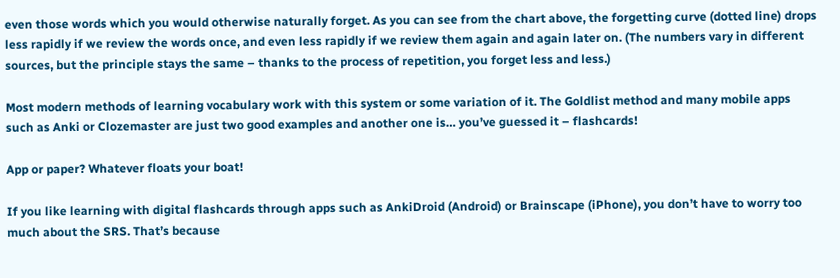even those words which you would otherwise naturally forget. As you can see from the chart above, the forgetting curve (dotted line) drops less rapidly if we review the words once, and even less rapidly if we review them again and again later on. (The numbers vary in different sources, but the principle stays the same – thanks to the process of repetition, you forget less and less.)

Most modern methods of learning vocabulary work with this system or some variation of it. The Goldlist method and many mobile apps such as Anki or Clozemaster are just two good examples and another one is… you’ve guessed it – flashcards!

App or paper? Whatever floats your boat!

If you like learning with digital flashcards through apps such as AnkiDroid (Android) or Brainscape (iPhone), you don’t have to worry too much about the SRS. That’s because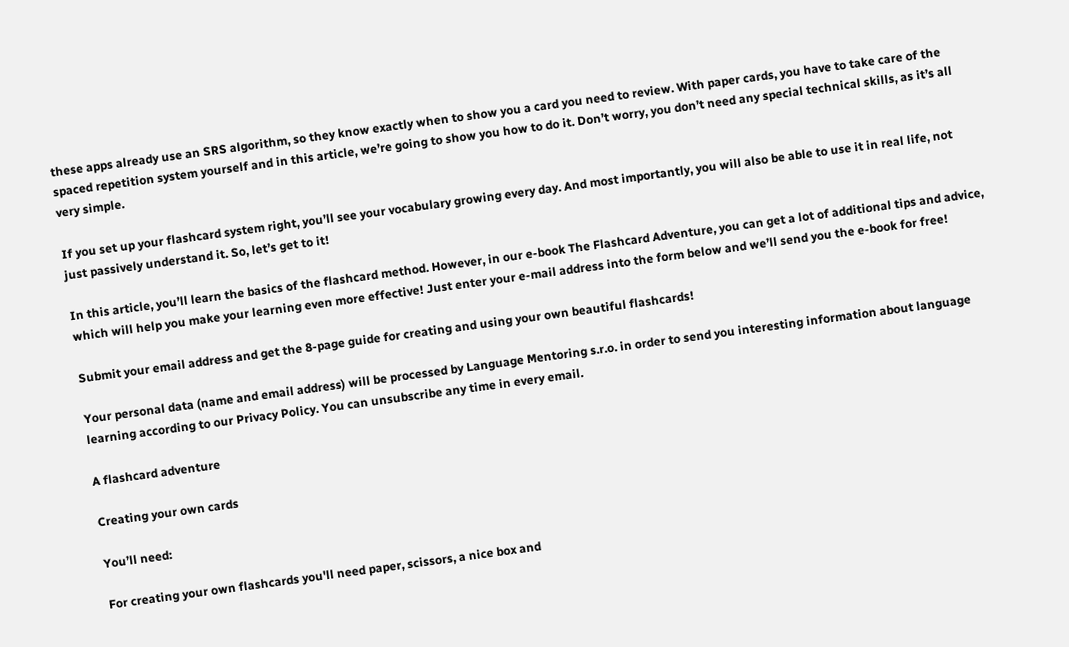these apps already use an SRS algorithm, so they know exactly when to show you a card you need to review. With paper cards, you have to take care of the spaced repetition system yourself and in this article, we’re going to show you how to do it. Don’t worry, you don’t need any special technical skills, as it’s all very simple.

If you set up your flashcard system right, you’ll see your vocabulary growing every day. And most importantly, you will also be able to use it in real life, not just passively understand it. So, let’s get to it!

In this article, you’ll learn the basics of the flashcard method. However, in our e-book The Flashcard Adventure, you can get a lot of additional tips and advice, which will help you make your learning even more effective! Just enter your e-mail address into the form below and we’ll send you the e-book for free!

Submit your email address and get the 8-page guide for creating and using your own beautiful flashcards!

Your personal data (name and email address) will be processed by Language Mentoring s.r.o. in order to send you interesting information about language learning according to our Privacy Policy. You can unsubscribe any time in every email.

A flashcard adventure

Creating your own cards

You’ll need:

For creating your own flashcards you'll need paper, scissors, a nice box and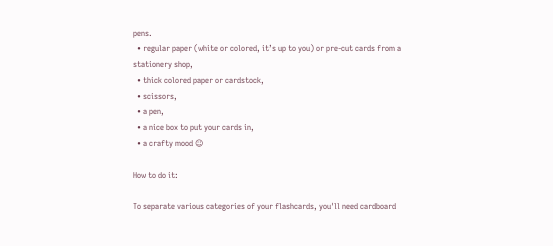pens.
  • regular paper (white or colored, it’s up to you) or pre-cut cards from a stationery shop,
  • thick colored paper or cardstock,
  • scissors,
  • a pen,
  • a nice box to put your cards in,
  • a crafty mood ☺

How to do it:

To separate various categories of your flashcards, you'll need cardboard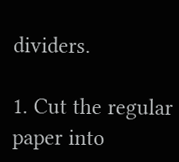dividers.

1. Cut the regular paper into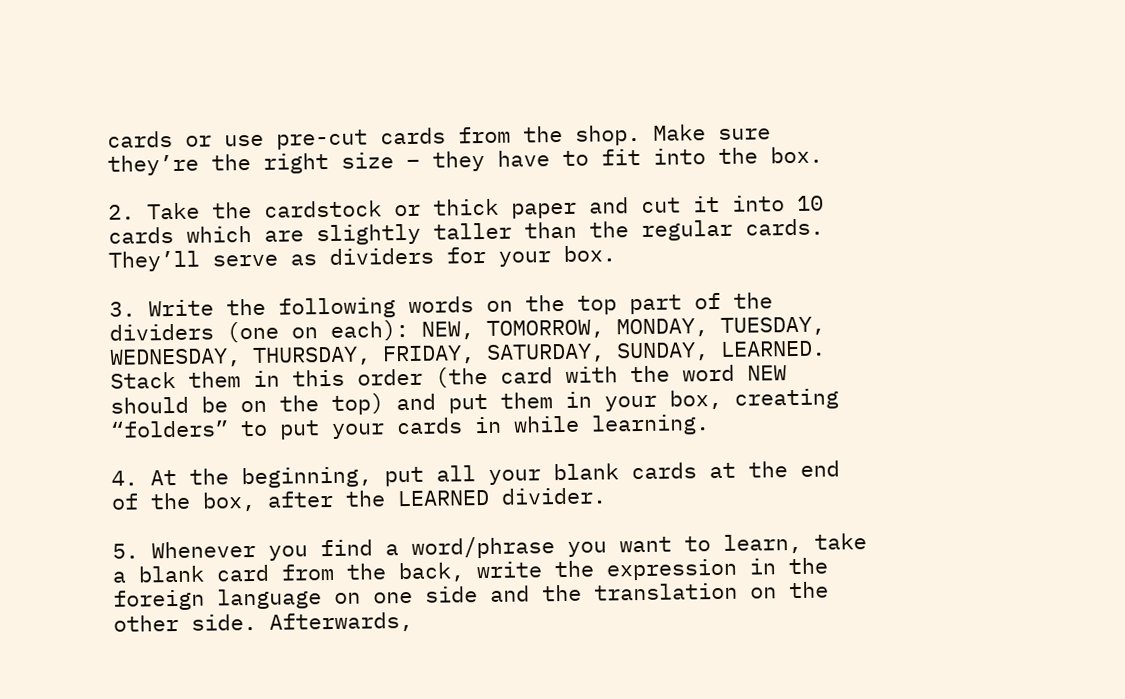cards or use pre-cut cards from the shop. Make sure they’re the right size – they have to fit into the box.

2. Take the cardstock or thick paper and cut it into 10 cards which are slightly taller than the regular cards. They’ll serve as dividers for your box.

3. Write the following words on the top part of the dividers (one on each): NEW, TOMORROW, MONDAY, TUESDAY, WEDNESDAY, THURSDAY, FRIDAY, SATURDAY, SUNDAY, LEARNED. Stack them in this order (the card with the word NEW should be on the top) and put them in your box, creating “folders” to put your cards in while learning.

4. At the beginning, put all your blank cards at the end of the box, after the LEARNED divider.

5. Whenever you find a word/phrase you want to learn, take a blank card from the back, write the expression in the foreign language on one side and the translation on the other side. Afterwards,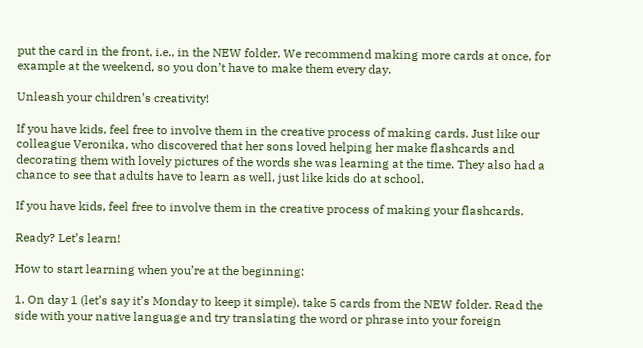put the card in the front, i.e., in the NEW folder. We recommend making more cards at once, for example at the weekend, so you don’t have to make them every day.

Unleash your children’s creativity!

If you have kids, feel free to involve them in the creative process of making cards. Just like our colleague Veronika, who discovered that her sons loved helping her make flashcards and decorating them with lovely pictures of the words she was learning at the time. They also had a chance to see that adults have to learn as well, just like kids do at school.

If you have kids, feel free to involve them in the creative process of making your flashcards.

Ready? Let’s learn!

How to start learning when you’re at the beginning:

1. On day 1 (let’s say it’s Monday to keep it simple), take 5 cards from the NEW folder. Read the side with your native language and try translating the word or phrase into your foreign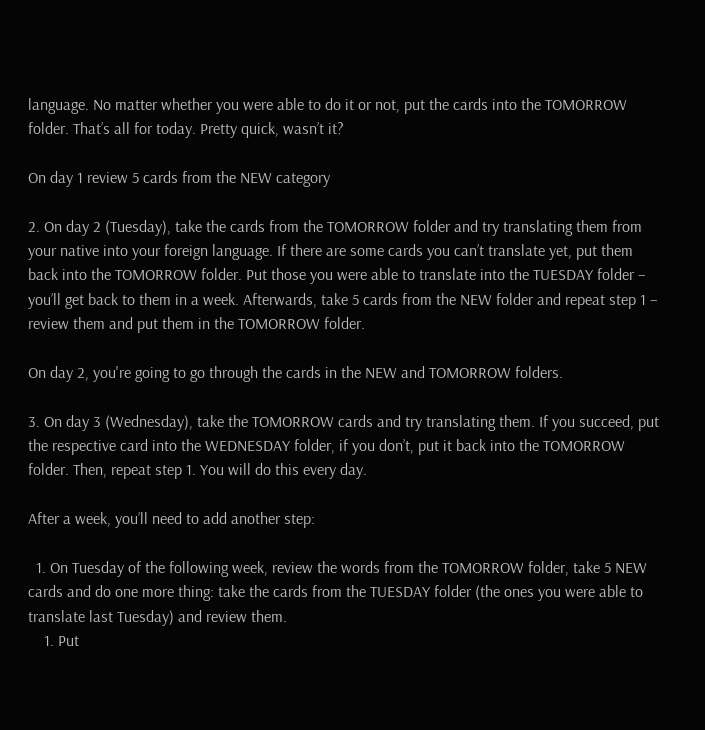language. No matter whether you were able to do it or not, put the cards into the TOMORROW folder. That’s all for today. Pretty quick, wasn’t it?

On day 1 review 5 cards from the NEW category

2. On day 2 (Tuesday), take the cards from the TOMORROW folder and try translating them from your native into your foreign language. If there are some cards you can’t translate yet, put them back into the TOMORROW folder. Put those you were able to translate into the TUESDAY folder – you’ll get back to them in a week. Afterwards, take 5 cards from the NEW folder and repeat step 1 – review them and put them in the TOMORROW folder.

On day 2, you're going to go through the cards in the NEW and TOMORROW folders.

3. On day 3 (Wednesday), take the TOMORROW cards and try translating them. If you succeed, put the respective card into the WEDNESDAY folder, if you don’t, put it back into the TOMORROW folder. Then, repeat step 1. You will do this every day.

After a week, you’ll need to add another step:

  1. On Tuesday of the following week, review the words from the TOMORROW folder, take 5 NEW cards and do one more thing: take the cards from the TUESDAY folder (the ones you were able to translate last Tuesday) and review them.
    1. Put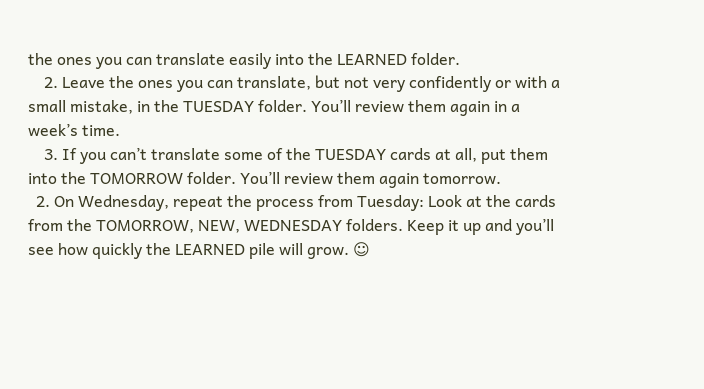the ones you can translate easily into the LEARNED folder.
    2. Leave the ones you can translate, but not very confidently or with a small mistake, in the TUESDAY folder. You’ll review them again in a week’s time.
    3. If you can’t translate some of the TUESDAY cards at all, put them into the TOMORROW folder. You’ll review them again tomorrow.
  2. On Wednesday, repeat the process from Tuesday: Look at the cards from the TOMORROW, NEW, WEDNESDAY folders. Keep it up and you’ll see how quickly the LEARNED pile will grow. ☺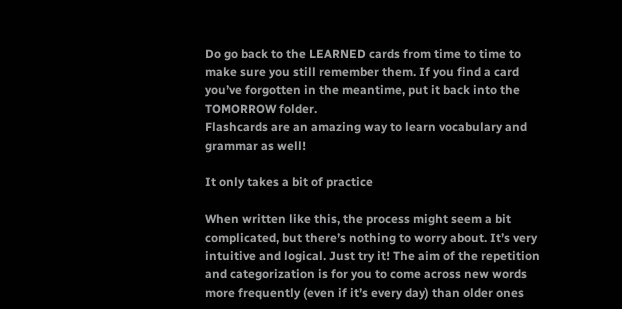Do go back to the LEARNED cards from time to time to make sure you still remember them. If you find a card you’ve forgotten in the meantime, put it back into the TOMORROW folder.
Flashcards are an amazing way to learn vocabulary and grammar as well!

It only takes a bit of practice

When written like this, the process might seem a bit complicated, but there’s nothing to worry about. It’s very intuitive and logical. Just try it! The aim of the repetition and categorization is for you to come across new words more frequently (even if it’s every day) than older ones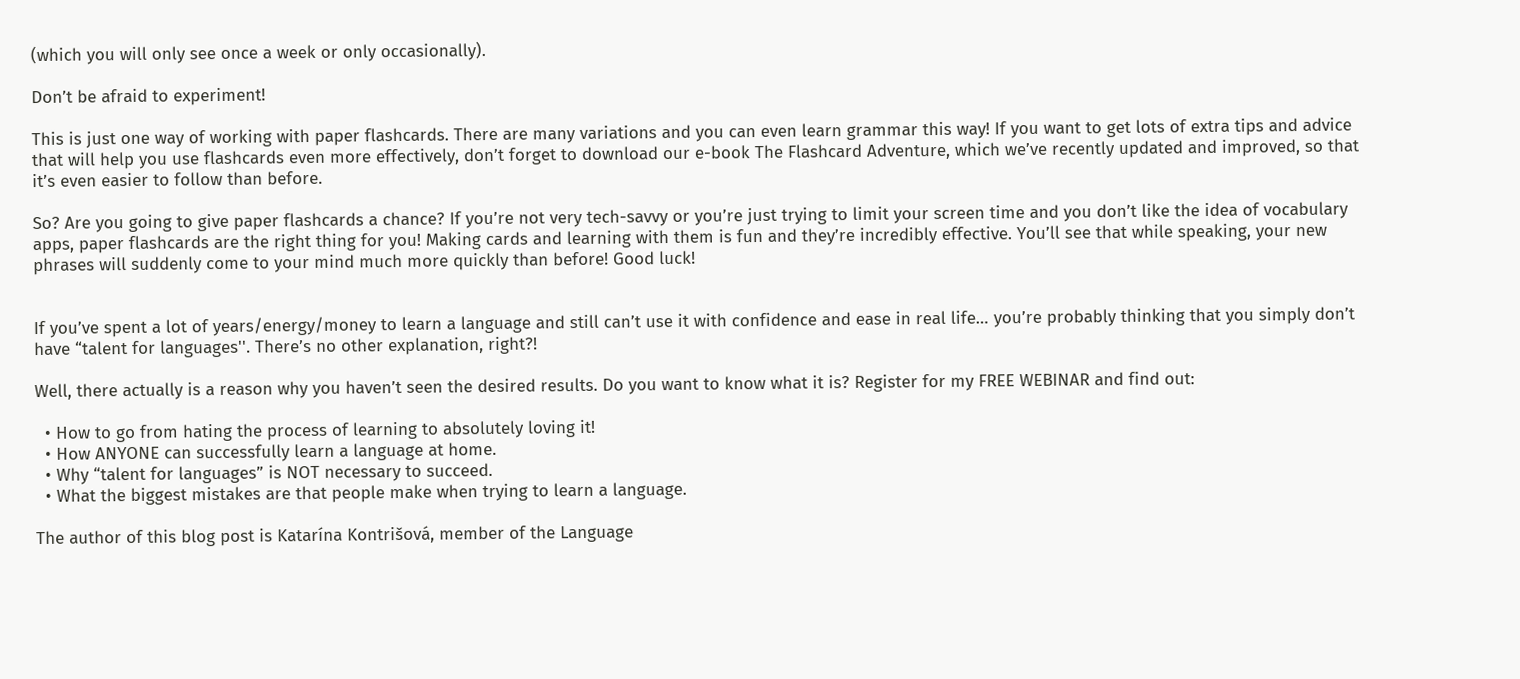(which you will only see once a week or only occasionally).

Don’t be afraid to experiment!

This is just one way of working with paper flashcards. There are many variations and you can even learn grammar this way! If you want to get lots of extra tips and advice that will help you use flashcards even more effectively, don’t forget to download our e-book The Flashcard Adventure, which we’ve recently updated and improved, so that it’s even easier to follow than before.

So? Are you going to give paper flashcards a chance? If you’re not very tech-savvy or you’re just trying to limit your screen time and you don’t like the idea of vocabulary apps, paper flashcards are the right thing for you! Making cards and learning with them is fun and they’re incredibly effective. You’ll see that while speaking, your new phrases will suddenly come to your mind much more quickly than before! Good luck!


If you’ve spent a lot of years/energy/money to learn a language and still can’t use it with confidence and ease in real life… you’re probably thinking that you simply don’t have “talent for languages''. There’s no other explanation, right?!

Well, there actually is a reason why you haven’t seen the desired results. Do you want to know what it is? Register for my FREE WEBINAR and find out:

  • How to go from hating the process of learning to absolutely loving it!
  • How ANYONE can successfully learn a language at home.
  • Why “talent for languages” is NOT necessary to succeed.
  • What the biggest mistakes are that people make when trying to learn a language.

The author of this blog post is Katarína Kontrišová, member of the Language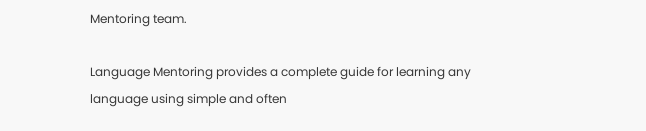Mentoring team.

Language Mentoring provides a complete guide for learning any language using simple and often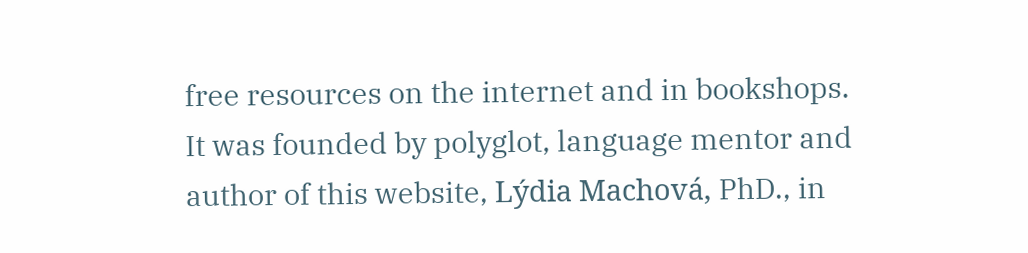free resources on the internet and in bookshops. It was founded by polyglot, language mentor and author of this website, Lýdia Machová, PhD., in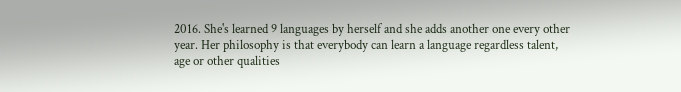2016. She's learned 9 languages by herself and she adds another one every other year. Her philosophy is that everybody can learn a language regardless talent, age or other qualities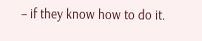– if they know how to do it.